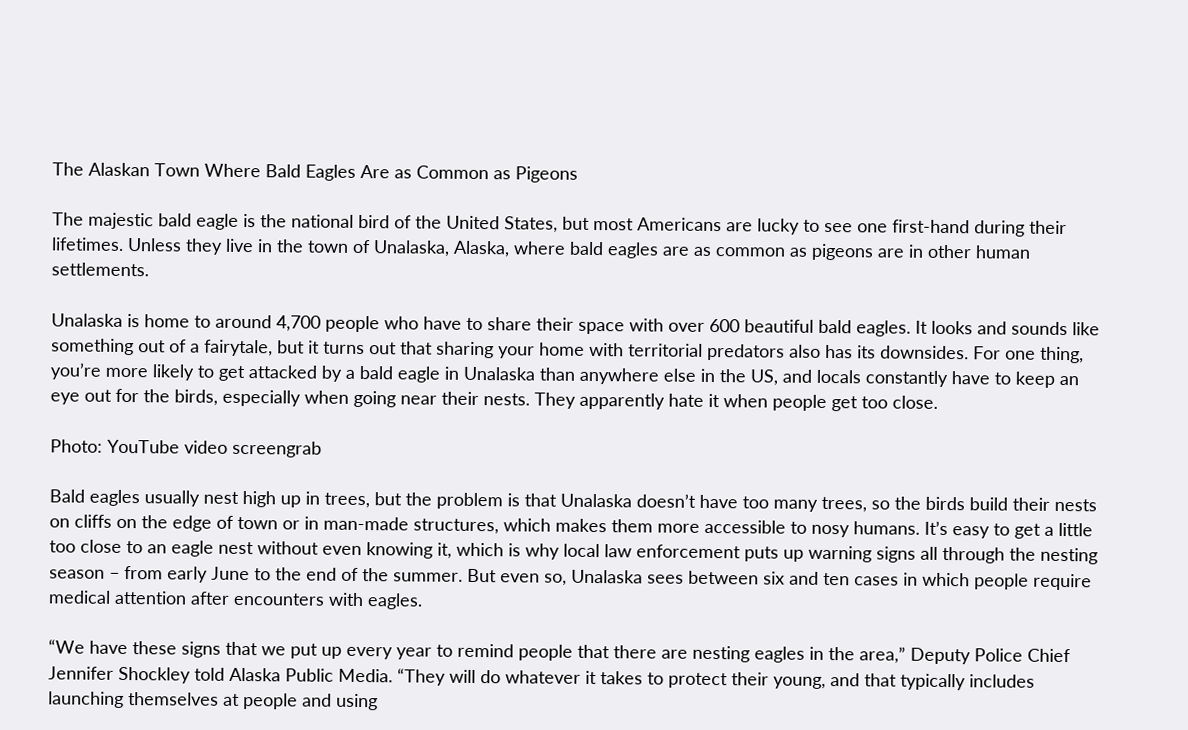The Alaskan Town Where Bald Eagles Are as Common as Pigeons

The majestic bald eagle is the national bird of the United States, but most Americans are lucky to see one first-hand during their lifetimes. Unless they live in the town of Unalaska, Alaska, where bald eagles are as common as pigeons are in other human settlements.

Unalaska is home to around 4,700 people who have to share their space with over 600 beautiful bald eagles. It looks and sounds like something out of a fairytale, but it turns out that sharing your home with territorial predators also has its downsides. For one thing, you’re more likely to get attacked by a bald eagle in Unalaska than anywhere else in the US, and locals constantly have to keep an eye out for the birds, especially when going near their nests. They apparently hate it when people get too close.

Photo: YouTube video screengrab

Bald eagles usually nest high up in trees, but the problem is that Unalaska doesn’t have too many trees, so the birds build their nests on cliffs on the edge of town or in man-made structures, which makes them more accessible to nosy humans. It’s easy to get a little too close to an eagle nest without even knowing it, which is why local law enforcement puts up warning signs all through the nesting season – from early June to the end of the summer. But even so, Unalaska sees between six and ten cases in which people require medical attention after encounters with eagles.

“We have these signs that we put up every year to remind people that there are nesting eagles in the area,” Deputy Police Chief Jennifer Shockley told Alaska Public Media. “They will do whatever it takes to protect their young, and that typically includes launching themselves at people and using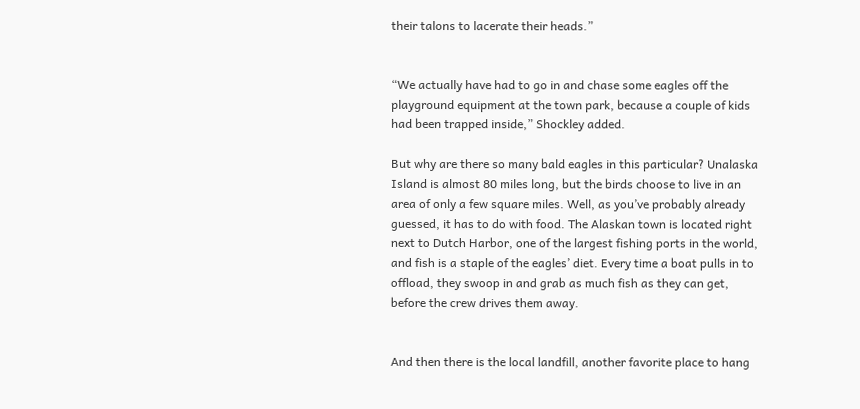their talons to lacerate their heads.”


“We actually have had to go in and chase some eagles off the playground equipment at the town park, because a couple of kids had been trapped inside,” Shockley added.

But why are there so many bald eagles in this particular? Unalaska Island is almost 80 miles long, but the birds choose to live in an area of only a few square miles. Well, as you’ve probably already guessed, it has to do with food. The Alaskan town is located right next to Dutch Harbor, one of the largest fishing ports in the world, and fish is a staple of the eagles’ diet. Every time a boat pulls in to offload, they swoop in and grab as much fish as they can get, before the crew drives them away.


And then there is the local landfill, another favorite place to hang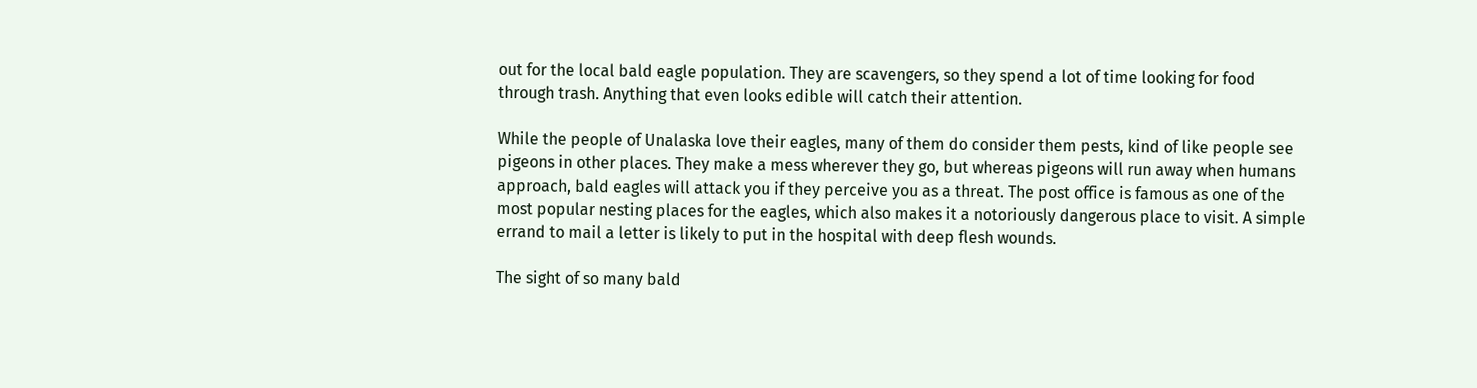out for the local bald eagle population. They are scavengers, so they spend a lot of time looking for food through trash. Anything that even looks edible will catch their attention.

While the people of Unalaska love their eagles, many of them do consider them pests, kind of like people see pigeons in other places. They make a mess wherever they go, but whereas pigeons will run away when humans approach, bald eagles will attack you if they perceive you as a threat. The post office is famous as one of the most popular nesting places for the eagles, which also makes it a notoriously dangerous place to visit. A simple errand to mail a letter is likely to put in the hospital with deep flesh wounds.

The sight of so many bald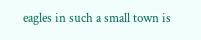eagles in such a small town is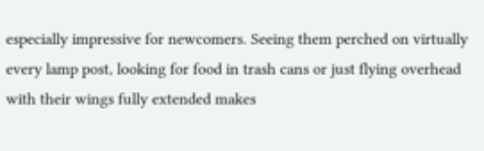especially impressive for newcomers. Seeing them perched on virtually every lamp post, looking for food in trash cans or just flying overhead with their wings fully extended makes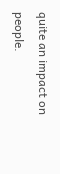quite an impact on people.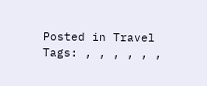Posted in Travel        Tags: , , , , , ,